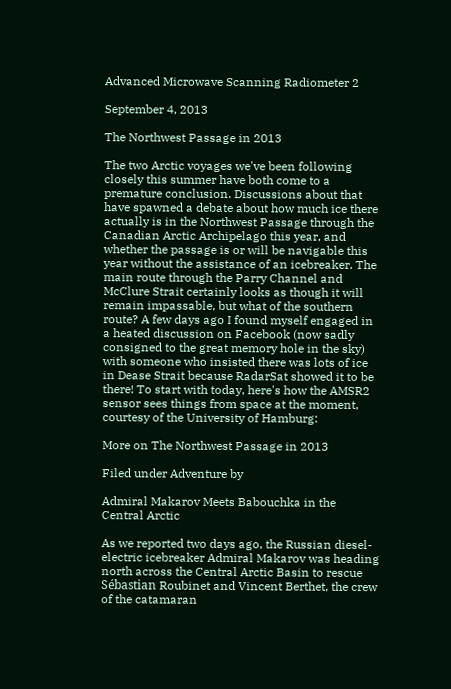Advanced Microwave Scanning Radiometer 2

September 4, 2013

The Northwest Passage in 2013

The two Arctic voyages we've been following closely this summer have both come to a premature conclusion. Discussions about that have spawned a debate about how much ice there actually is in the Northwest Passage through the Canadian Arctic Archipelago this year, and whether the passage is or will be navigable this year without the assistance of an icebreaker. The main route through the Parry Channel and McClure Strait certainly looks as though it will remain impassable, but what of the southern route? A few days ago I found myself engaged in a heated discussion on Facebook (now sadly consigned to the great memory hole in the sky) with someone who insisted there was lots of ice in Dease Strait because RadarSat showed it to be there! To start with today, here's how the AMSR2 sensor sees things from space at the moment, courtesy of the University of Hamburg:

More on The Northwest Passage in 2013

Filed under Adventure by

Admiral Makarov Meets Babouchka in the Central Arctic

As we reported two days ago, the Russian diesel-electric icebreaker Admiral Makarov was heading north across the Central Arctic Basin to rescue Sébastian Roubinet and Vincent Berthet, the crew of the catamaran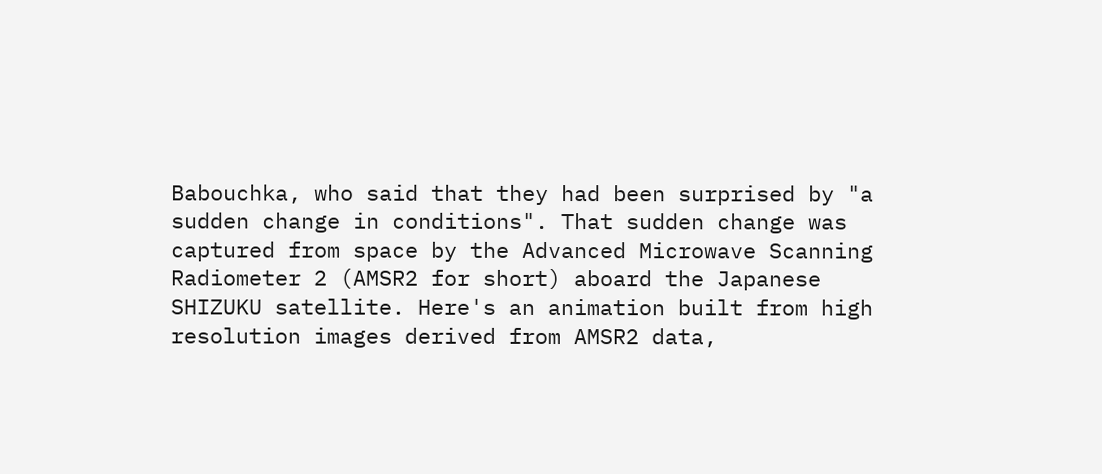Babouchka, who said that they had been surprised by "a sudden change in conditions". That sudden change was captured from space by the Advanced Microwave Scanning Radiometer 2 (AMSR2 for short) aboard the Japanese SHIZUKU satellite. Here's an animation built from high resolution images derived from AMSR2 data,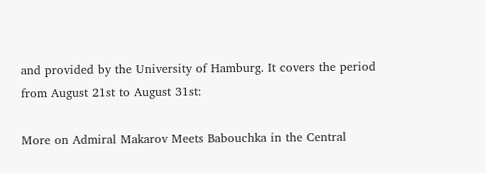and provided by the University of Hamburg. It covers the period from August 21st to August 31st:

More on Admiral Makarov Meets Babouchka in the Central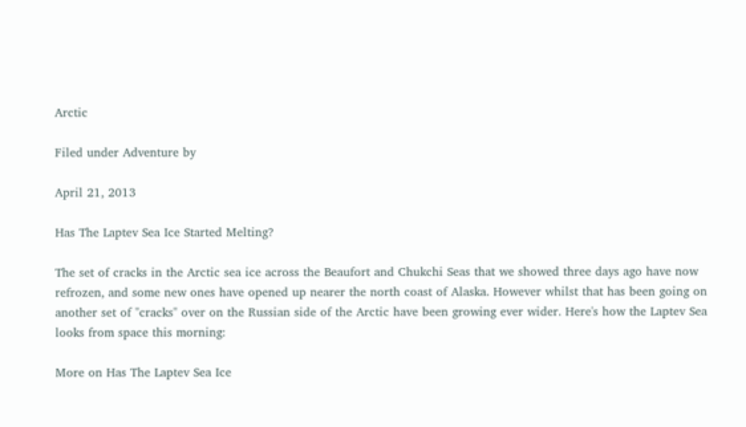Arctic

Filed under Adventure by

April 21, 2013

Has The Laptev Sea Ice Started Melting?

The set of cracks in the Arctic sea ice across the Beaufort and Chukchi Seas that we showed three days ago have now refrozen, and some new ones have opened up nearer the north coast of Alaska. However whilst that has been going on another set of "cracks" over on the Russian side of the Arctic have been growing ever wider. Here's how the Laptev Sea looks from space this morning:

More on Has The Laptev Sea Ice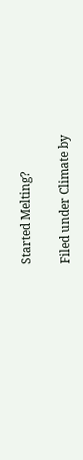Started Melting?

Filed under Climate by